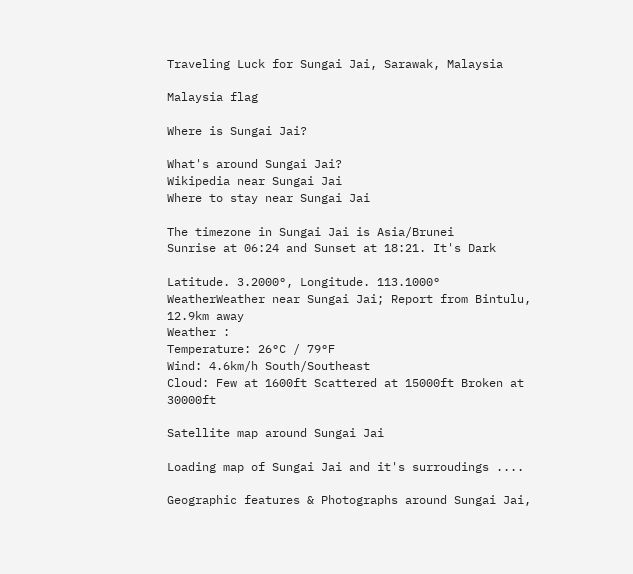Traveling Luck for Sungai Jai, Sarawak, Malaysia

Malaysia flag

Where is Sungai Jai?

What's around Sungai Jai?
Wikipedia near Sungai Jai
Where to stay near Sungai Jai

The timezone in Sungai Jai is Asia/Brunei
Sunrise at 06:24 and Sunset at 18:21. It's Dark

Latitude. 3.2000°, Longitude. 113.1000°
WeatherWeather near Sungai Jai; Report from Bintulu, 12.9km away
Weather :
Temperature: 26°C / 79°F
Wind: 4.6km/h South/Southeast
Cloud: Few at 1600ft Scattered at 15000ft Broken at 30000ft

Satellite map around Sungai Jai

Loading map of Sungai Jai and it's surroudings ....

Geographic features & Photographs around Sungai Jai,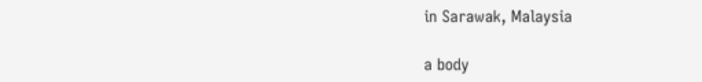in Sarawak, Malaysia

a body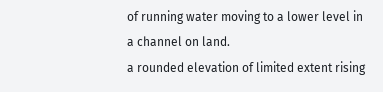of running water moving to a lower level in a channel on land.
a rounded elevation of limited extent rising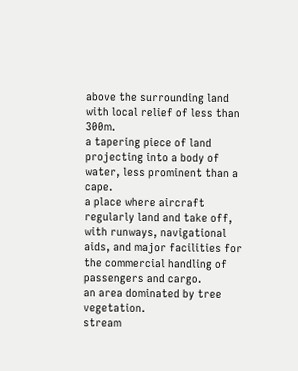above the surrounding land with local relief of less than 300m.
a tapering piece of land projecting into a body of water, less prominent than a cape.
a place where aircraft regularly land and take off, with runways, navigational aids, and major facilities for the commercial handling of passengers and cargo.
an area dominated by tree vegetation.
stream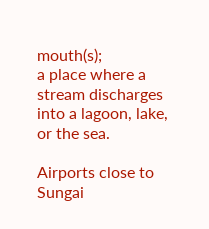mouth(s);
a place where a stream discharges into a lagoon, lake, or the sea.

Airports close to Sungai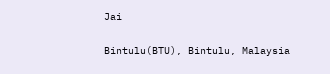Jai

Bintulu(BTU), Bintulu, Malaysia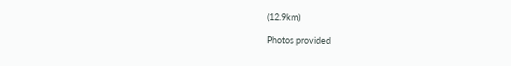(12.9km)

Photos provided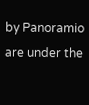by Panoramio are under the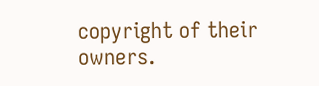copyright of their owners.